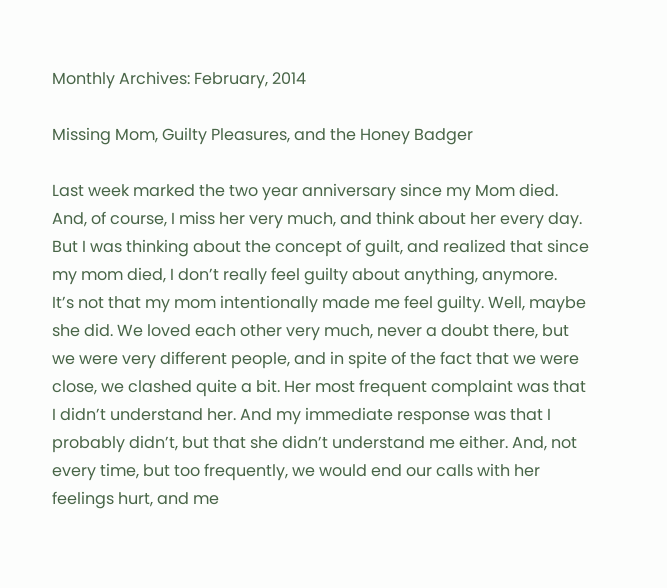Monthly Archives: February, 2014

Missing Mom, Guilty Pleasures, and the Honey Badger

Last week marked the two year anniversary since my Mom died. And, of course, I miss her very much, and think about her every day. But I was thinking about the concept of guilt, and realized that since my mom died, I don’t really feel guilty about anything, anymore.
It’s not that my mom intentionally made me feel guilty. Well, maybe she did. We loved each other very much, never a doubt there, but we were very different people, and in spite of the fact that we were close, we clashed quite a bit. Her most frequent complaint was that I didn’t understand her. And my immediate response was that I probably didn’t, but that she didn’t understand me either. And, not every time, but too frequently, we would end our calls with her feelings hurt, and me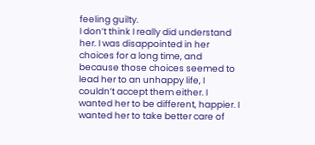feeling guilty.
I don’t think I really did understand her. I was disappointed in her choices for a long time, and because those choices seemed to lead her to an unhappy life, I couldn’t accept them either. I wanted her to be different, happier. I wanted her to take better care of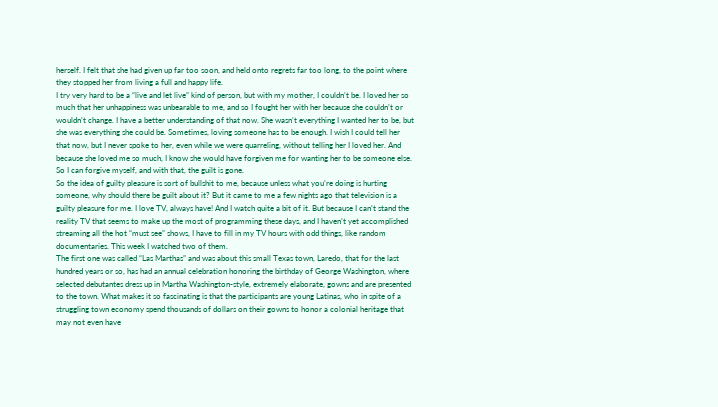herself. I felt that she had given up far too soon, and held onto regrets far too long, to the point where they stopped her from living a full and happy life.
I try very hard to be a “live and let live” kind of person, but with my mother, I couldn’t be. I loved her so much that her unhappiness was unbearable to me, and so I fought her with her because she couldn’t or wouldn’t change. I have a better understanding of that now. She wasn’t everything I wanted her to be, but she was everything she could be. Sometimes, loving someone has to be enough. I wish I could tell her that now, but I never spoke to her, even while we were quarreling, without telling her I loved her. And because she loved me so much, I know she would have forgiven me for wanting her to be someone else. So I can forgive myself, and with that, the guilt is gone.
So the idea of guilty pleasure is sort of bullshit to me, because unless what you’re doing is hurting someone, why should there be guilt about it? But it came to me a few nights ago that television is a guilty pleasure for me. I love TV, always have! And I watch quite a bit of it. But because I can’t stand the reality TV that seems to make up the most of programming these days, and I haven’t yet accomplished streaming all the hot “must see” shows, I have to fill in my TV hours with odd things, like random documentaries. This week I watched two of them.
The first one was called “Las Marthas” and was about this small Texas town, Laredo, that for the last hundred years or so, has had an annual celebration honoring the birthday of George Washington, where selected debutantes dress up in Martha Washington-style, extremely elaborate, gowns and are presented to the town. What makes it so fascinating is that the participants are young Latinas, who in spite of a struggling town economy spend thousands of dollars on their gowns to honor a colonial heritage that may not even have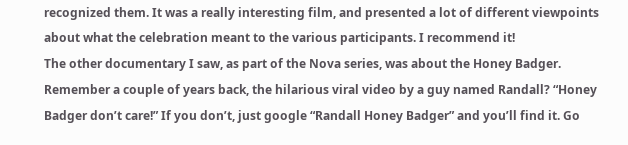recognized them. It was a really interesting film, and presented a lot of different viewpoints about what the celebration meant to the various participants. I recommend it!
The other documentary I saw, as part of the Nova series, was about the Honey Badger. Remember a couple of years back, the hilarious viral video by a guy named Randall? “Honey Badger don’t care!” If you don’t, just google “Randall Honey Badger” and you’ll find it. Go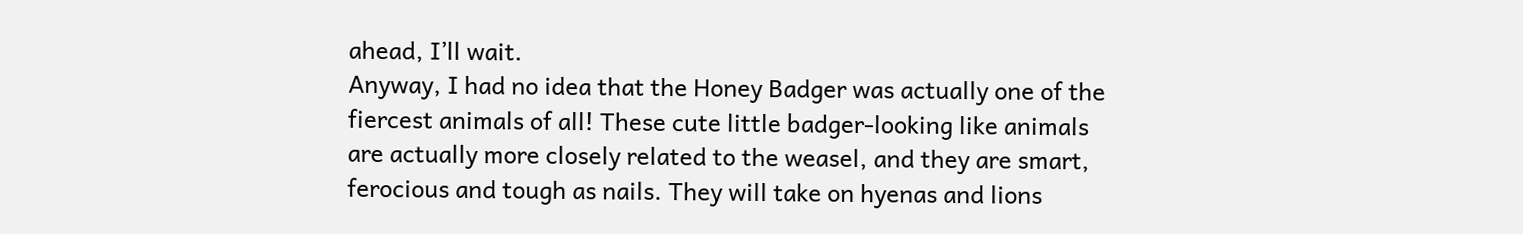ahead, I’ll wait.
Anyway, I had no idea that the Honey Badger was actually one of the fiercest animals of all! These cute little badger-looking like animals are actually more closely related to the weasel, and they are smart, ferocious and tough as nails. They will take on hyenas and lions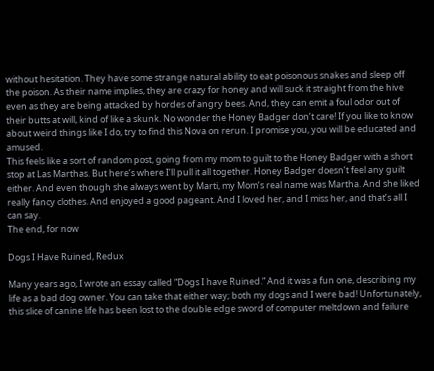without hesitation. They have some strange natural ability to eat poisonous snakes and sleep off the poison. As their name implies, they are crazy for honey and will suck it straight from the hive even as they are being attacked by hordes of angry bees. And, they can emit a foul odor out of their butts at will, kind of like a skunk. No wonder the Honey Badger don’t care! If you like to know about weird things like I do, try to find this Nova on rerun. I promise you, you will be educated and amused.
This feels like a sort of random post, going from my mom to guilt to the Honey Badger with a short stop at Las Marthas. But here’s where I’ll pull it all together. Honey Badger doesn’t feel any guilt either. And even though she always went by Marti, my Mom’s real name was Martha. And she liked really fancy clothes. And enjoyed a good pageant. And I loved her, and I miss her, and that’s all I can say.
The end, for now

Dogs I Have Ruined, Redux

Many years ago, I wrote an essay called “Dogs I have Ruined.” And it was a fun one, describing my life as a bad dog owner. You can take that either way; both my dogs and I were bad! Unfortunately, this slice of canine life has been lost to the double edge sword of computer meltdown and failure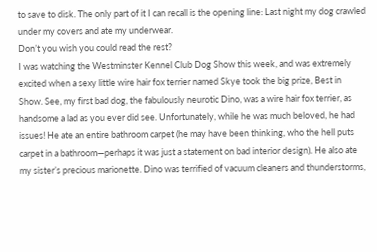to save to disk. The only part of it I can recall is the opening line: Last night my dog crawled under my covers and ate my underwear.
Don’t you wish you could read the rest?
I was watching the Westminster Kennel Club Dog Show this week, and was extremely excited when a sexy little wire hair fox terrier named Skye took the big prize, Best in Show. See, my first bad dog, the fabulously neurotic Dino, was a wire hair fox terrier, as handsome a lad as you ever did see. Unfortunately, while he was much beloved, he had issues! He ate an entire bathroom carpet (he may have been thinking, who the hell puts carpet in a bathroom—perhaps it was just a statement on bad interior design). He also ate my sister’s precious marionette. Dino was terrified of vacuum cleaners and thunderstorms,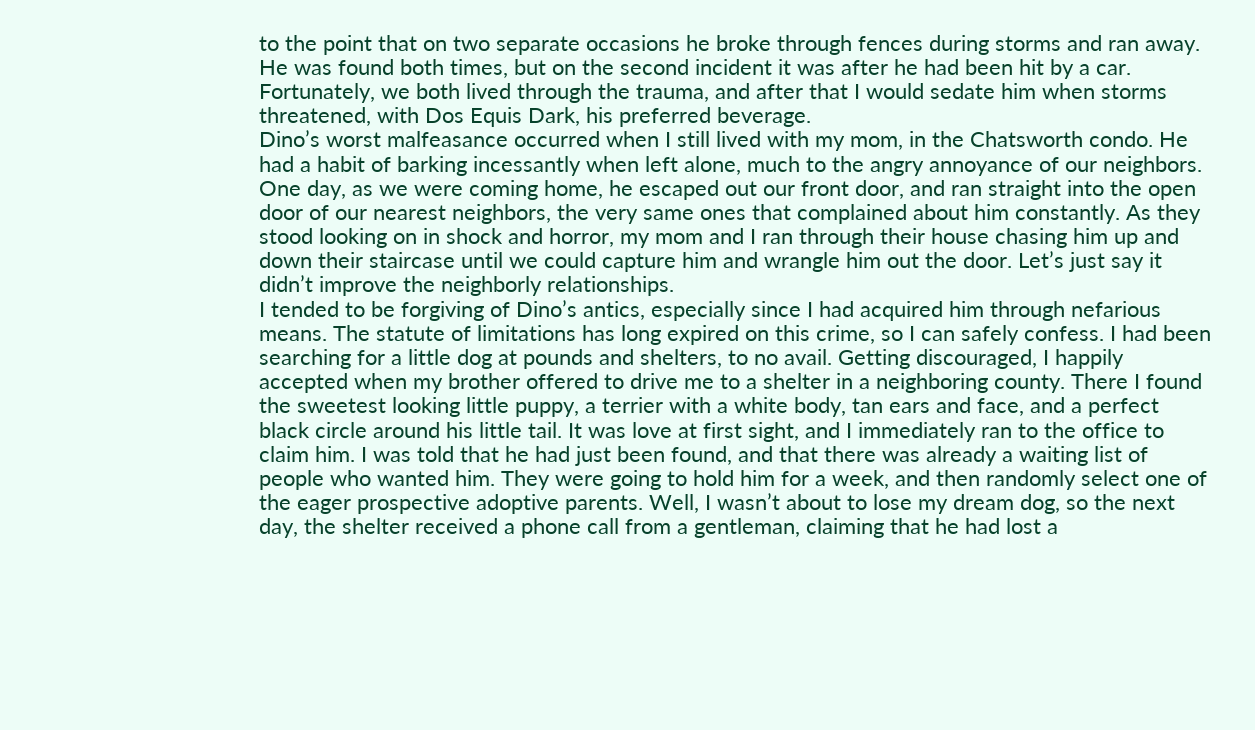to the point that on two separate occasions he broke through fences during storms and ran away. He was found both times, but on the second incident it was after he had been hit by a car. Fortunately, we both lived through the trauma, and after that I would sedate him when storms threatened, with Dos Equis Dark, his preferred beverage.
Dino’s worst malfeasance occurred when I still lived with my mom, in the Chatsworth condo. He had a habit of barking incessantly when left alone, much to the angry annoyance of our neighbors. One day, as we were coming home, he escaped out our front door, and ran straight into the open door of our nearest neighbors, the very same ones that complained about him constantly. As they stood looking on in shock and horror, my mom and I ran through their house chasing him up and down their staircase until we could capture him and wrangle him out the door. Let’s just say it didn’t improve the neighborly relationships.
I tended to be forgiving of Dino’s antics, especially since I had acquired him through nefarious means. The statute of limitations has long expired on this crime, so I can safely confess. I had been searching for a little dog at pounds and shelters, to no avail. Getting discouraged, I happily accepted when my brother offered to drive me to a shelter in a neighboring county. There I found the sweetest looking little puppy, a terrier with a white body, tan ears and face, and a perfect black circle around his little tail. It was love at first sight, and I immediately ran to the office to claim him. I was told that he had just been found, and that there was already a waiting list of people who wanted him. They were going to hold him for a week, and then randomly select one of the eager prospective adoptive parents. Well, I wasn’t about to lose my dream dog, so the next day, the shelter received a phone call from a gentleman, claiming that he had lost a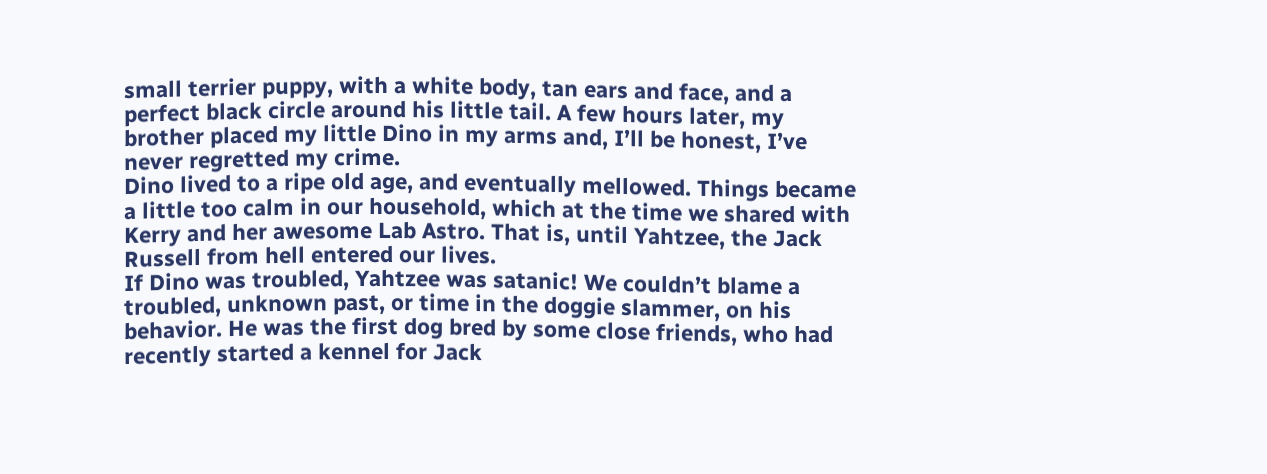small terrier puppy, with a white body, tan ears and face, and a perfect black circle around his little tail. A few hours later, my brother placed my little Dino in my arms and, I’ll be honest, I’ve never regretted my crime.
Dino lived to a ripe old age, and eventually mellowed. Things became a little too calm in our household, which at the time we shared with Kerry and her awesome Lab Astro. That is, until Yahtzee, the Jack Russell from hell entered our lives.
If Dino was troubled, Yahtzee was satanic! We couldn’t blame a troubled, unknown past, or time in the doggie slammer, on his behavior. He was the first dog bred by some close friends, who had recently started a kennel for Jack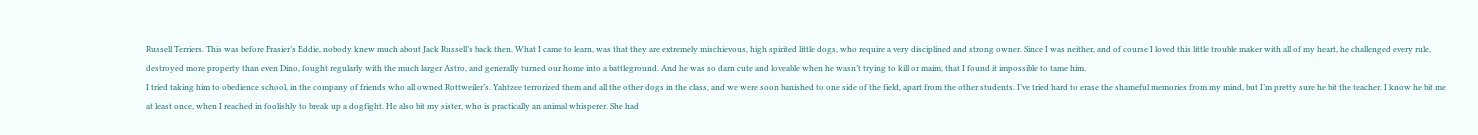Russell Terriers. This was before Frasier’s Eddie, nobody knew much about Jack Russell’s back then. What I came to learn, was that they are extremely mischievous, high spirited little dogs, who require a very disciplined and strong owner. Since I was neither, and of course I loved this little trouble maker with all of my heart, he challenged every rule, destroyed more property than even Dino, fought regularly with the much larger Astro, and generally turned our home into a battleground. And he was so darn cute and loveable when he wasn’t trying to kill or maim, that I found it impossible to tame him.
I tried taking him to obedience school, in the company of friends who all owned Rottweiler’s. Yahtzee terrorized them and all the other dogs in the class, and we were soon banished to one side of the field, apart from the other students. I’ve tried hard to erase the shameful memories from my mind, but I’m pretty sure he bit the teacher. I know he bit me at least once, when I reached in foolishly to break up a dogfight. He also bit my sister, who is practically an animal whisperer. She had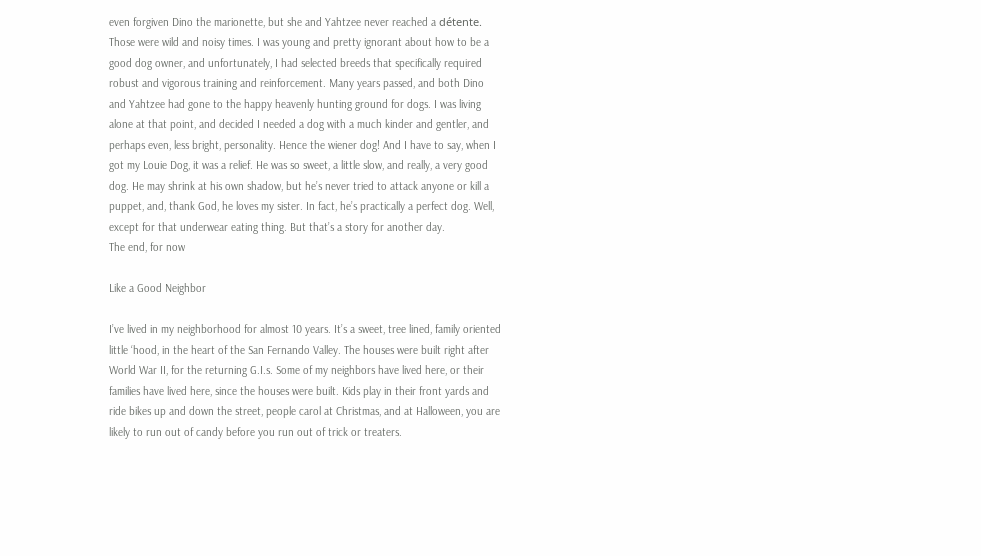even forgiven Dino the marionette, but she and Yahtzee never reached a détente.
Those were wild and noisy times. I was young and pretty ignorant about how to be a good dog owner, and unfortunately, I had selected breeds that specifically required robust and vigorous training and reinforcement. Many years passed, and both Dino and Yahtzee had gone to the happy heavenly hunting ground for dogs. I was living alone at that point, and decided I needed a dog with a much kinder and gentler, and perhaps even, less bright, personality. Hence the wiener dog! And I have to say, when I got my Louie Dog, it was a relief. He was so sweet, a little slow, and really, a very good dog. He may shrink at his own shadow, but he’s never tried to attack anyone or kill a puppet, and, thank God, he loves my sister. In fact, he’s practically a perfect dog. Well, except for that underwear eating thing. But that’s a story for another day.
The end, for now

Like a Good Neighbor

I’ve lived in my neighborhood for almost 10 years. It’s a sweet, tree lined, family oriented little ‘hood, in the heart of the San Fernando Valley. The houses were built right after World War II, for the returning G.I.s. Some of my neighbors have lived here, or their families have lived here, since the houses were built. Kids play in their front yards and ride bikes up and down the street, people carol at Christmas, and at Halloween, you are likely to run out of candy before you run out of trick or treaters.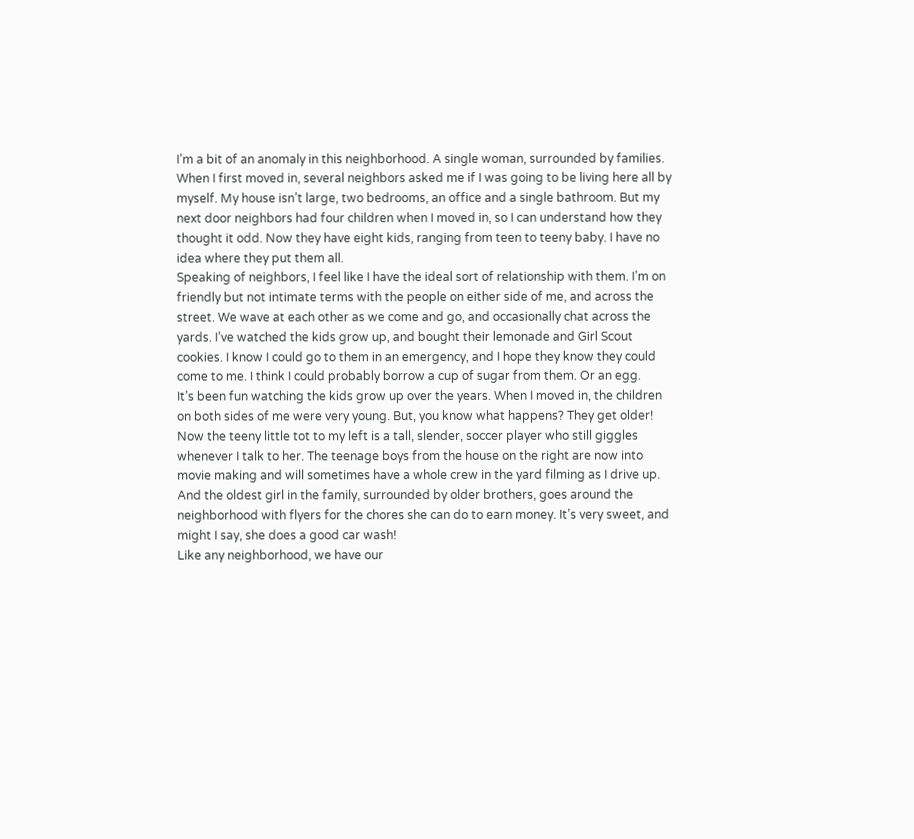I’m a bit of an anomaly in this neighborhood. A single woman, surrounded by families. When I first moved in, several neighbors asked me if I was going to be living here all by myself. My house isn’t large, two bedrooms, an office and a single bathroom. But my next door neighbors had four children when I moved in, so I can understand how they thought it odd. Now they have eight kids, ranging from teen to teeny baby. I have no idea where they put them all.
Speaking of neighbors, I feel like I have the ideal sort of relationship with them. I’m on friendly but not intimate terms with the people on either side of me, and across the street. We wave at each other as we come and go, and occasionally chat across the yards. I’ve watched the kids grow up, and bought their lemonade and Girl Scout cookies. I know I could go to them in an emergency, and I hope they know they could come to me. I think I could probably borrow a cup of sugar from them. Or an egg.
It’s been fun watching the kids grow up over the years. When I moved in, the children on both sides of me were very young. But, you know what happens? They get older! Now the teeny little tot to my left is a tall, slender, soccer player who still giggles whenever I talk to her. The teenage boys from the house on the right are now into movie making and will sometimes have a whole crew in the yard filming as I drive up. And the oldest girl in the family, surrounded by older brothers, goes around the neighborhood with flyers for the chores she can do to earn money. It’s very sweet, and might I say, she does a good car wash!
Like any neighborhood, we have our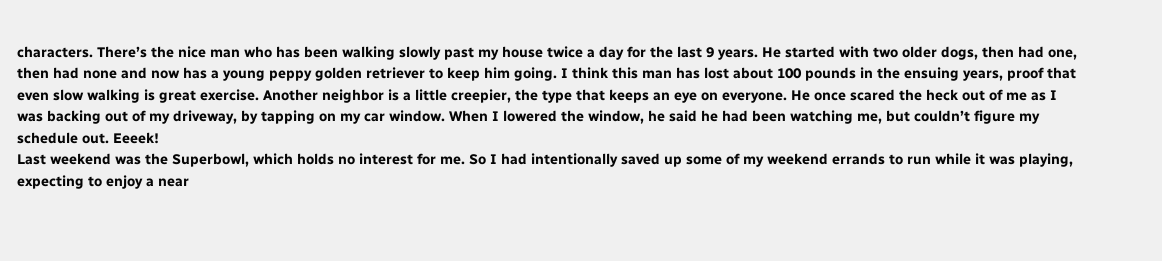characters. There’s the nice man who has been walking slowly past my house twice a day for the last 9 years. He started with two older dogs, then had one, then had none and now has a young peppy golden retriever to keep him going. I think this man has lost about 100 pounds in the ensuing years, proof that even slow walking is great exercise. Another neighbor is a little creepier, the type that keeps an eye on everyone. He once scared the heck out of me as I was backing out of my driveway, by tapping on my car window. When I lowered the window, he said he had been watching me, but couldn’t figure my schedule out. Eeeek!
Last weekend was the Superbowl, which holds no interest for me. So I had intentionally saved up some of my weekend errands to run while it was playing, expecting to enjoy a near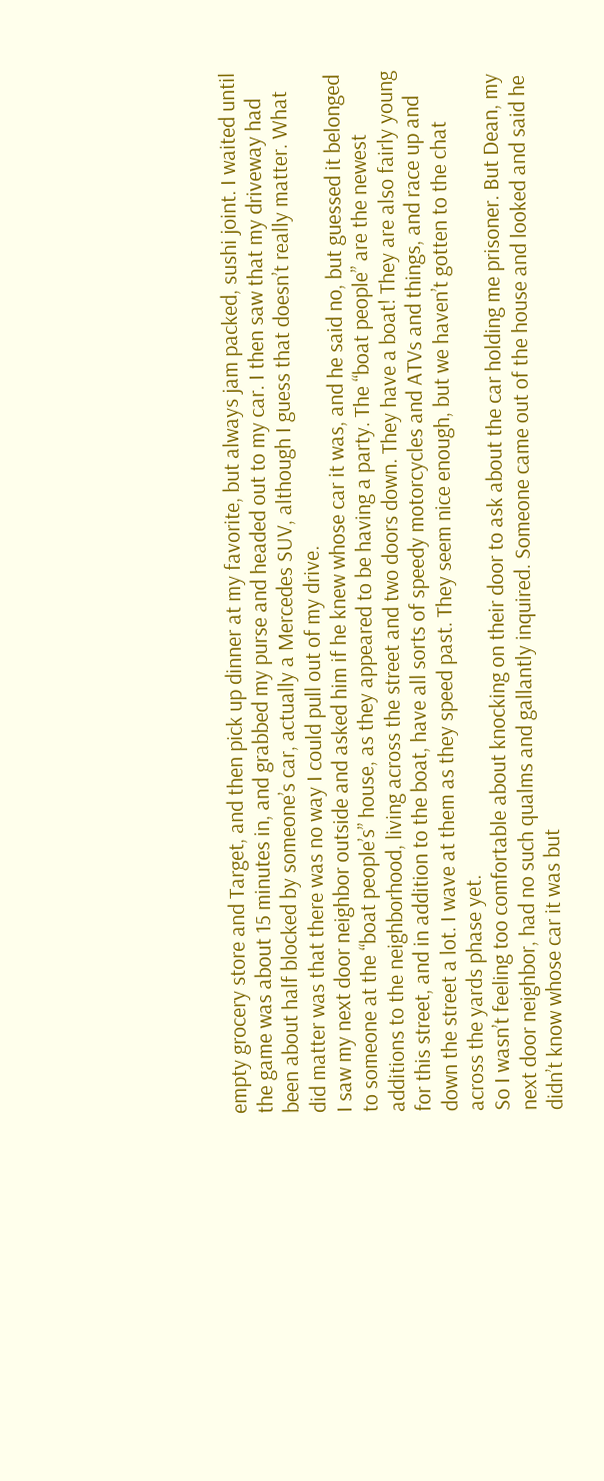empty grocery store and Target, and then pick up dinner at my favorite, but always jam packed, sushi joint. I waited until the game was about 15 minutes in, and grabbed my purse and headed out to my car. I then saw that my driveway had been about half blocked by someone’s car, actually a Mercedes SUV, although I guess that doesn’t really matter. What did matter was that there was no way I could pull out of my drive.
I saw my next door neighbor outside and asked him if he knew whose car it was, and he said no, but guessed it belonged to someone at the “boat people’s” house, as they appeared to be having a party. The “boat people” are the newest additions to the neighborhood, living across the street and two doors down. They have a boat! They are also fairly young for this street, and in addition to the boat, have all sorts of speedy motorcycles and ATVs and things, and race up and down the street a lot. I wave at them as they speed past. They seem nice enough, but we haven’t gotten to the chat across the yards phase yet.
So I wasn’t feeling too comfortable about knocking on their door to ask about the car holding me prisoner. But Dean, my next door neighbor, had no such qualms and gallantly inquired. Someone came out of the house and looked and said he didn’t know whose car it was but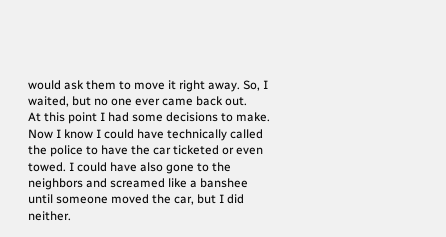would ask them to move it right away. So, I waited, but no one ever came back out.
At this point I had some decisions to make. Now I know I could have technically called the police to have the car ticketed or even towed. I could have also gone to the neighbors and screamed like a banshee until someone moved the car, but I did neither.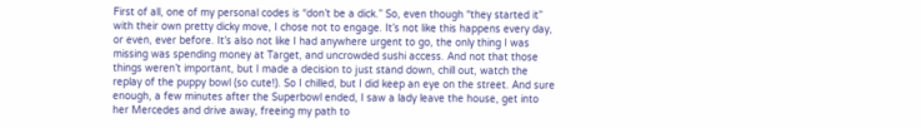First of all, one of my personal codes is “don’t be a dick.” So, even though “they started it” with their own pretty dicky move, I chose not to engage. It’s not like this happens every day, or even, ever before. It’s also not like I had anywhere urgent to go, the only thing I was missing was spending money at Target, and uncrowded sushi access. And not that those things weren’t important, but I made a decision to just stand down, chill out, watch the replay of the puppy bowl (so cute!). So I chilled, but I did keep an eye on the street. And sure enough, a few minutes after the Superbowl ended, I saw a lady leave the house, get into her Mercedes and drive away, freeing my path to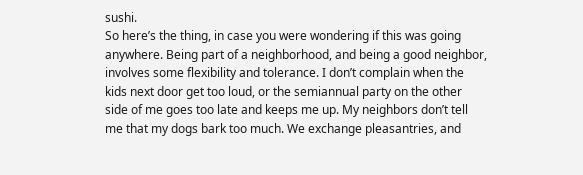sushi.
So here’s the thing, in case you were wondering if this was going anywhere. Being part of a neighborhood, and being a good neighbor, involves some flexibility and tolerance. I don’t complain when the kids next door get too loud, or the semiannual party on the other side of me goes too late and keeps me up. My neighbors don’t tell me that my dogs bark too much. We exchange pleasantries, and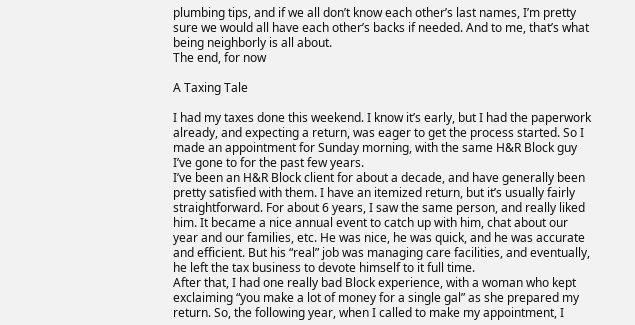plumbing tips, and if we all don’t know each other’s last names, I’m pretty sure we would all have each other’s backs if needed. And to me, that’s what being neighborly is all about.
The end, for now

A Taxing Tale

I had my taxes done this weekend. I know it’s early, but I had the paperwork already, and expecting a return, was eager to get the process started. So I made an appointment for Sunday morning, with the same H&R Block guy I’ve gone to for the past few years.
I’ve been an H&R Block client for about a decade, and have generally been pretty satisfied with them. I have an itemized return, but it’s usually fairly straightforward. For about 6 years, I saw the same person, and really liked him. It became a nice annual event to catch up with him, chat about our year and our families, etc. He was nice, he was quick, and he was accurate and efficient. But his “real” job was managing care facilities, and eventually, he left the tax business to devote himself to it full time.
After that, I had one really bad Block experience, with a woman who kept exclaiming “you make a lot of money for a single gal” as she prepared my return. So, the following year, when I called to make my appointment, I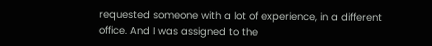requested someone with a lot of experience, in a different office. And I was assigned to the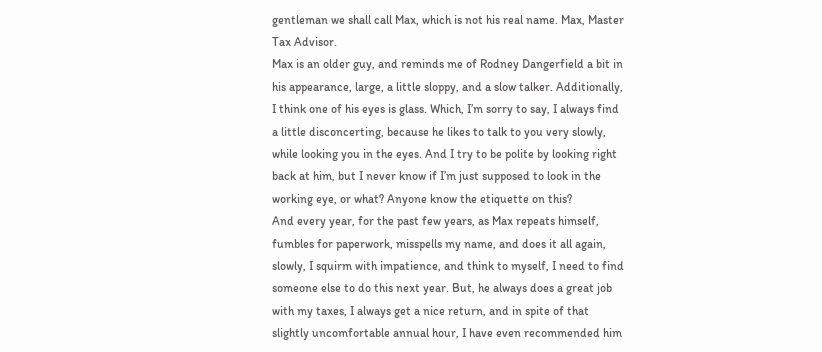gentleman we shall call Max, which is not his real name. Max, Master Tax Advisor.
Max is an older guy, and reminds me of Rodney Dangerfield a bit in his appearance, large, a little sloppy, and a slow talker. Additionally, I think one of his eyes is glass. Which, I’m sorry to say, I always find a little disconcerting, because he likes to talk to you very slowly, while looking you in the eyes. And I try to be polite by looking right back at him, but I never know if I’m just supposed to look in the working eye, or what? Anyone know the etiquette on this?
And every year, for the past few years, as Max repeats himself, fumbles for paperwork, misspells my name, and does it all again, slowly, I squirm with impatience, and think to myself, I need to find someone else to do this next year. But, he always does a great job with my taxes, I always get a nice return, and in spite of that slightly uncomfortable annual hour, I have even recommended him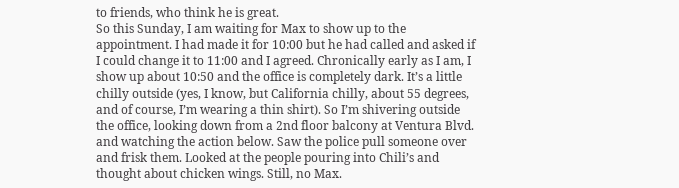to friends, who think he is great.
So this Sunday, I am waiting for Max to show up to the appointment. I had made it for 10:00 but he had called and asked if I could change it to 11:00 and I agreed. Chronically early as I am, I show up about 10:50 and the office is completely dark. It’s a little chilly outside (yes, I know, but California chilly, about 55 degrees, and of course, I’m wearing a thin shirt). So I’m shivering outside the office, looking down from a 2nd floor balcony at Ventura Blvd. and watching the action below. Saw the police pull someone over and frisk them. Looked at the people pouring into Chili’s and thought about chicken wings. Still, no Max.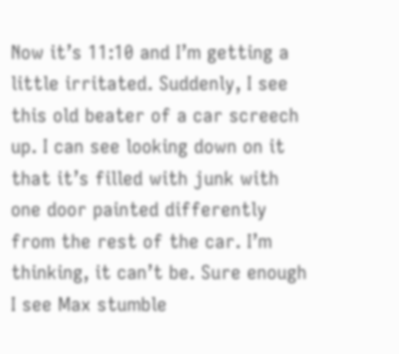Now it’s 11:10 and I’m getting a little irritated. Suddenly, I see this old beater of a car screech up. I can see looking down on it that it’s filled with junk with one door painted differently from the rest of the car. I’m thinking, it can’t be. Sure enough I see Max stumble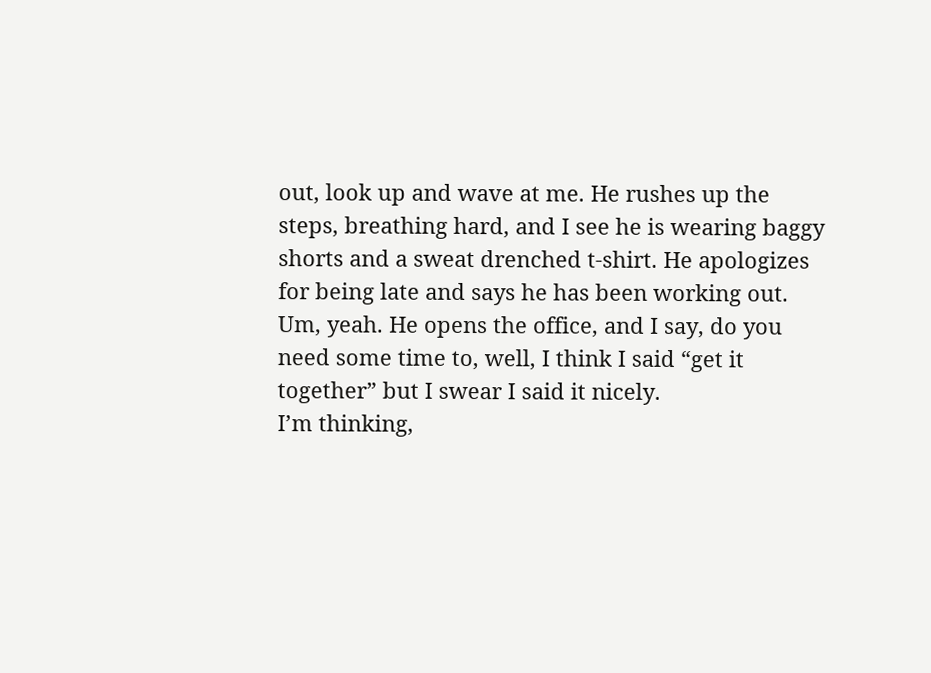out, look up and wave at me. He rushes up the steps, breathing hard, and I see he is wearing baggy shorts and a sweat drenched t-shirt. He apologizes for being late and says he has been working out. Um, yeah. He opens the office, and I say, do you need some time to, well, I think I said “get it together” but I swear I said it nicely.
I’m thinking,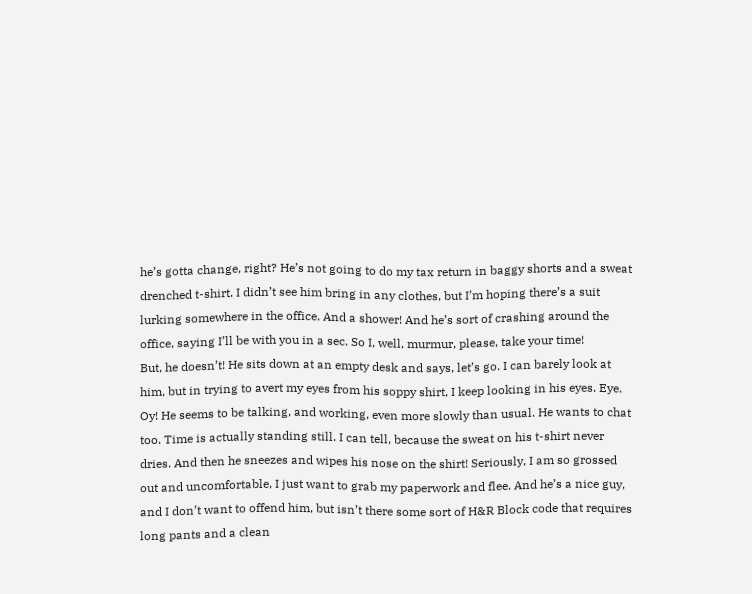he’s gotta change, right? He’s not going to do my tax return in baggy shorts and a sweat drenched t-shirt. I didn’t see him bring in any clothes, but I’m hoping there’s a suit lurking somewhere in the office. And a shower! And he’s sort of crashing around the office, saying I’ll be with you in a sec. So I, well, murmur, please, take your time!
But, he doesn’t! He sits down at an empty desk and says, let’s go. I can barely look at him, but in trying to avert my eyes from his soppy shirt, I keep looking in his eyes. Eye. Oy! He seems to be talking, and working, even more slowly than usual. He wants to chat too. Time is actually standing still. I can tell, because the sweat on his t-shirt never dries. And then he sneezes and wipes his nose on the shirt! Seriously, I am so grossed out and uncomfortable, I just want to grab my paperwork and flee. And he’s a nice guy, and I don’t want to offend him, but isn’t there some sort of H&R Block code that requires long pants and a clean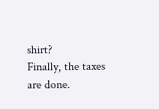shirt?
Finally, the taxes are done.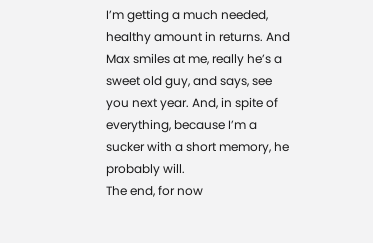I’m getting a much needed, healthy amount in returns. And Max smiles at me, really he’s a sweet old guy, and says, see you next year. And, in spite of everything, because I’m a sucker with a short memory, he probably will.
The end, for now